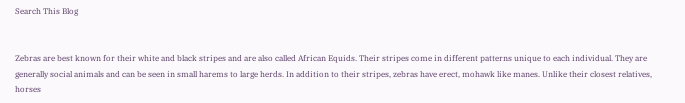Search This Blog


Zebras are best known for their white and black stripes and are also called African Equids. Their stripes come in different patterns unique to each individual. They are generally social animals and can be seen in small harems to large herds. In addition to their stripes, zebras have erect, mohawk like manes. Unlike their closest relatives, horses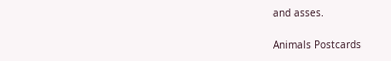and asses.

Animals Postcards